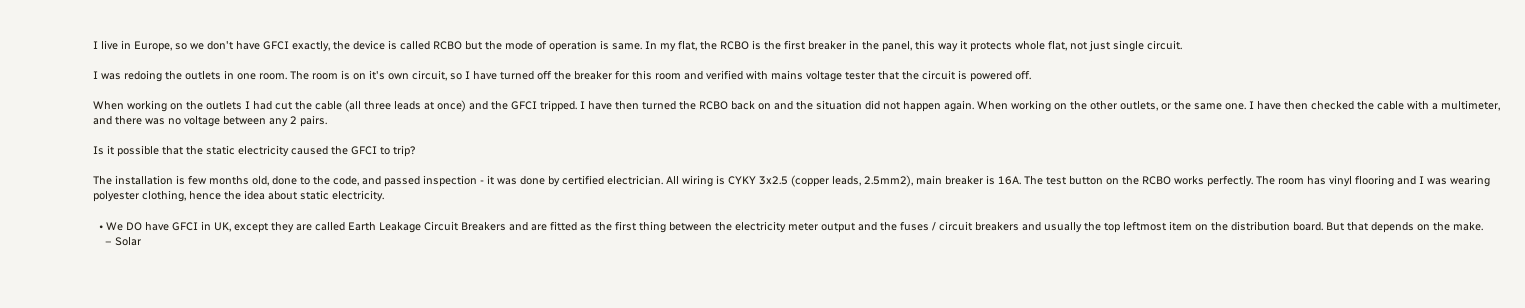I live in Europe, so we don't have GFCI exactly, the device is called RCBO but the mode of operation is same. In my flat, the RCBO is the first breaker in the panel, this way it protects whole flat, not just single circuit.

I was redoing the outlets in one room. The room is on it's own circuit, so I have turned off the breaker for this room and verified with mains voltage tester that the circuit is powered off.

When working on the outlets I had cut the cable (all three leads at once) and the GFCI tripped. I have then turned the RCBO back on and the situation did not happen again. When working on the other outlets, or the same one. I have then checked the cable with a multimeter, and there was no voltage between any 2 pairs.

Is it possible that the static electricity caused the GFCI to trip?

The installation is few months old, done to the code, and passed inspection - it was done by certified electrician. All wiring is CYKY 3x2.5 (copper leads, 2.5mm2), main breaker is 16A. The test button on the RCBO works perfectly. The room has vinyl flooring and I was wearing polyester clothing, hence the idea about static electricity.

  • We DO have GFCI in UK, except they are called Earth Leakage Circuit Breakers and are fitted as the first thing between the electricity meter output and the fuses / circuit breakers and usually the top leftmost item on the distribution board. But that depends on the make.
    – Solar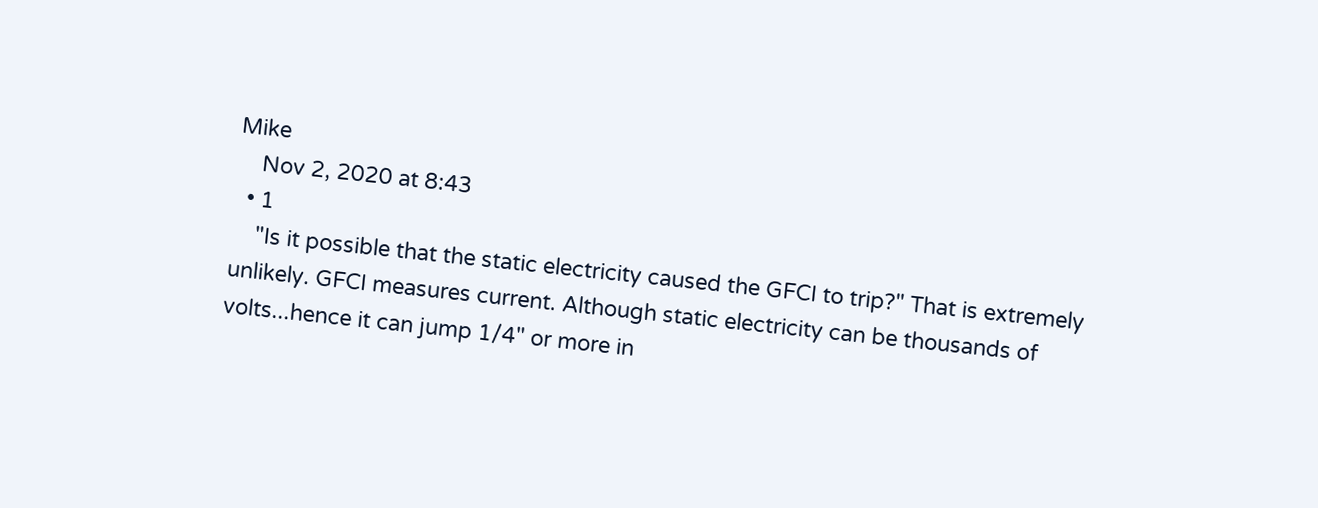Mike
    Nov 2, 2020 at 8:43
  • 1
    "Is it possible that the static electricity caused the GFCI to trip?" That is extremely unlikely. GFCI measures current. Although static electricity can be thousands of volts...hence it can jump 1/4" or more in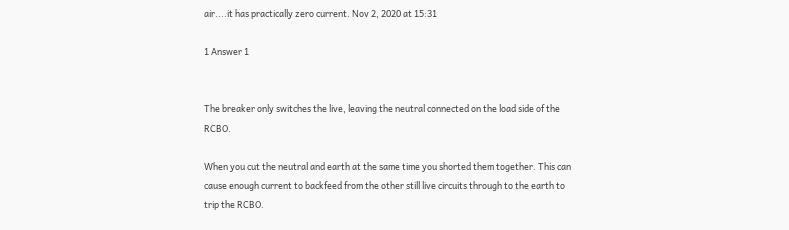air....it has practically zero current. Nov 2, 2020 at 15:31

1 Answer 1


The breaker only switches the live, leaving the neutral connected on the load side of the RCBO.

When you cut the neutral and earth at the same time you shorted them together. This can cause enough current to backfeed from the other still live circuits through to the earth to trip the RCBO.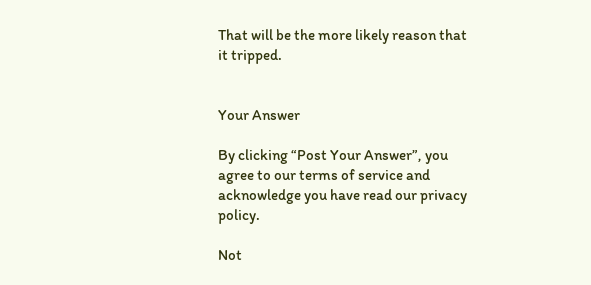That will be the more likely reason that it tripped.


Your Answer

By clicking “Post Your Answer”, you agree to our terms of service and acknowledge you have read our privacy policy.

Not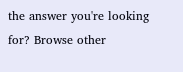the answer you're looking for? Browse other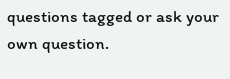questions tagged or ask your own question.